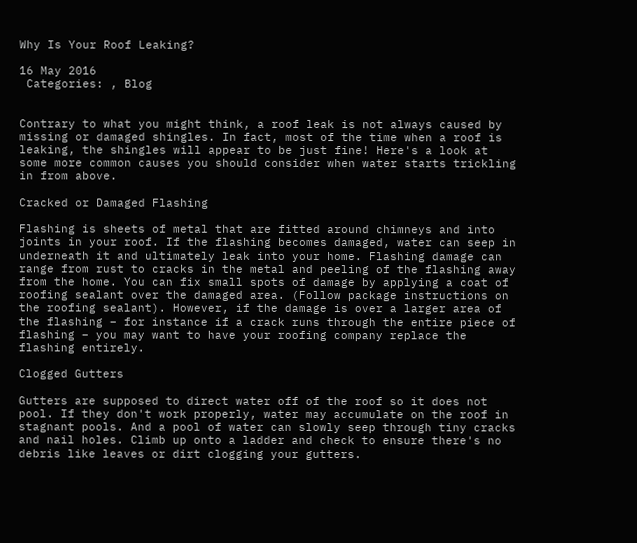Why Is Your Roof Leaking?

16 May 2016
 Categories: , Blog


Contrary to what you might think, a roof leak is not always caused by missing or damaged shingles. In fact, most of the time when a roof is leaking, the shingles will appear to be just fine! Here's a look at some more common causes you should consider when water starts trickling in from above.

Cracked or Damaged Flashing

Flashing is sheets of metal that are fitted around chimneys and into joints in your roof. If the flashing becomes damaged, water can seep in underneath it and ultimately leak into your home. Flashing damage can range from rust to cracks in the metal and peeling of the flashing away from the home. You can fix small spots of damage by applying a coat of roofing sealant over the damaged area. (Follow package instructions on the roofing sealant). However, if the damage is over a larger area of the flashing – for instance if a crack runs through the entire piece of flashing – you may want to have your roofing company replace the flashing entirely.

Clogged Gutters

Gutters are supposed to direct water off of the roof so it does not pool. If they don't work properly, water may accumulate on the roof in stagnant pools. And a pool of water can slowly seep through tiny cracks and nail holes. Climb up onto a ladder and check to ensure there's no debris like leaves or dirt clogging your gutters.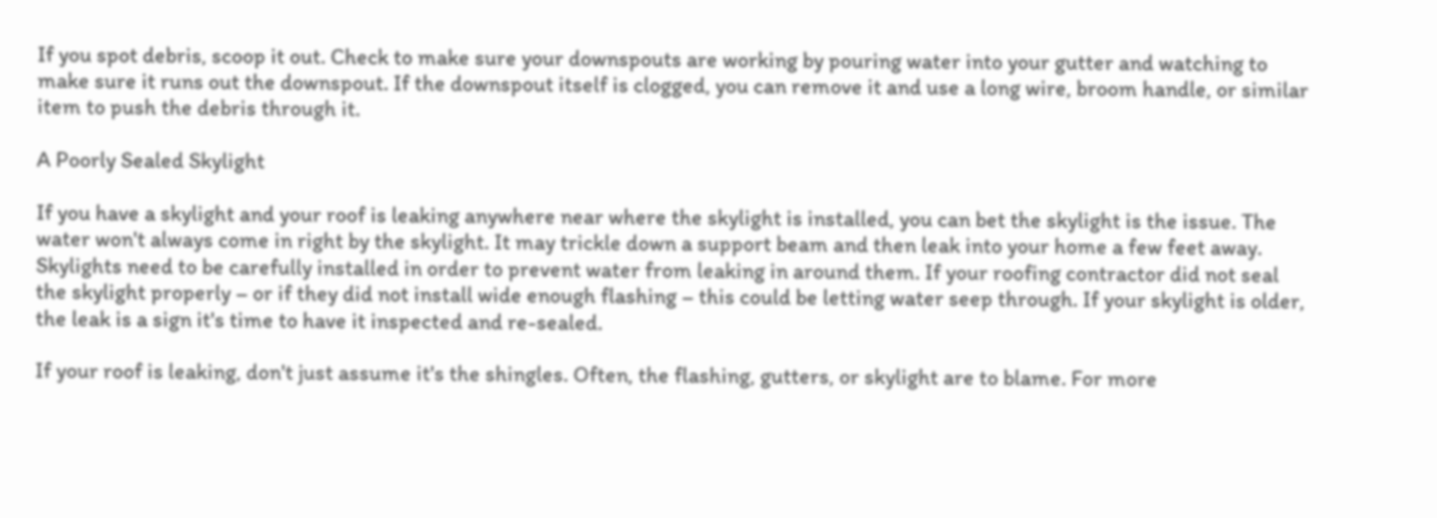If you spot debris, scoop it out. Check to make sure your downspouts are working by pouring water into your gutter and watching to make sure it runs out the downspout. If the downspout itself is clogged, you can remove it and use a long wire, broom handle, or similar item to push the debris through it.

A Poorly Sealed Skylight

If you have a skylight and your roof is leaking anywhere near where the skylight is installed, you can bet the skylight is the issue. The water won't always come in right by the skylight. It may trickle down a support beam and then leak into your home a few feet away. Skylights need to be carefully installed in order to prevent water from leaking in around them. If your roofing contractor did not seal the skylight properly – or if they did not install wide enough flashing – this could be letting water seep through. If your skylight is older, the leak is a sign it's time to have it inspected and re-sealed.

If your roof is leaking, don't just assume it's the shingles. Often, the flashing, gutters, or skylight are to blame. For more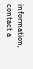information, contact a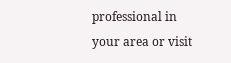professional in your area or visit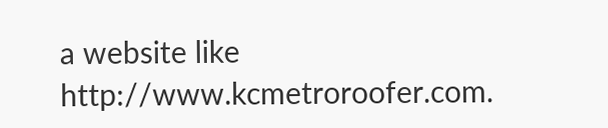a website like http://www.kcmetroroofer.com.